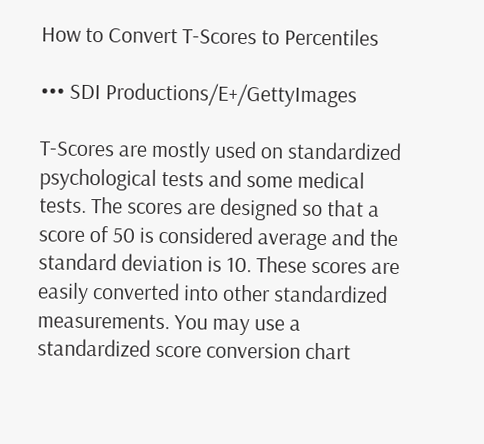How to Convert T-Scores to Percentiles

••• SDI Productions/E+/GettyImages

T-Scores are mostly used on standardized psychological tests and some medical tests. The scores are designed so that a score of 50 is considered average and the standard deviation is 10. These scores are easily converted into other standardized measurements. You may use a standardized score conversion chart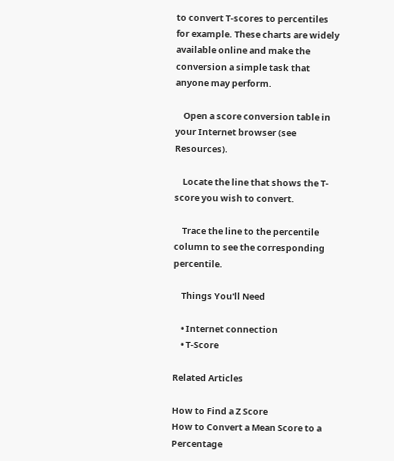to convert T-scores to percentiles for example. These charts are widely available online and make the conversion a simple task that anyone may perform.

    Open a score conversion table in your Internet browser (see Resources).

    Locate the line that shows the T-score you wish to convert.

    Trace the line to the percentile column to see the corresponding percentile.

    Things You'll Need

    • Internet connection
    • T-Score

Related Articles

How to Find a Z Score
How to Convert a Mean Score to a Percentage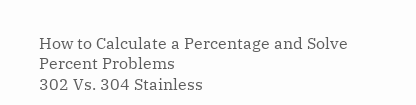How to Calculate a Percentage and Solve Percent Problems
302 Vs. 304 Stainless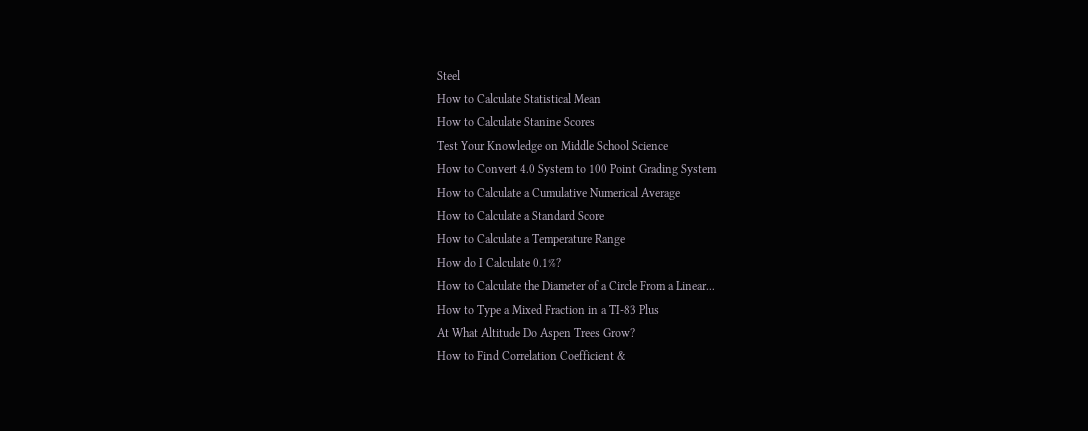Steel
How to Calculate Statistical Mean
How to Calculate Stanine Scores
Test Your Knowledge on Middle School Science
How to Convert 4.0 System to 100 Point Grading System
How to Calculate a Cumulative Numerical Average
How to Calculate a Standard Score
How to Calculate a Temperature Range
How do I Calculate 0.1%?
How to Calculate the Diameter of a Circle From a Linear...
How to Type a Mixed Fraction in a TI-83 Plus
At What Altitude Do Aspen Trees Grow?
How to Find Correlation Coefficient &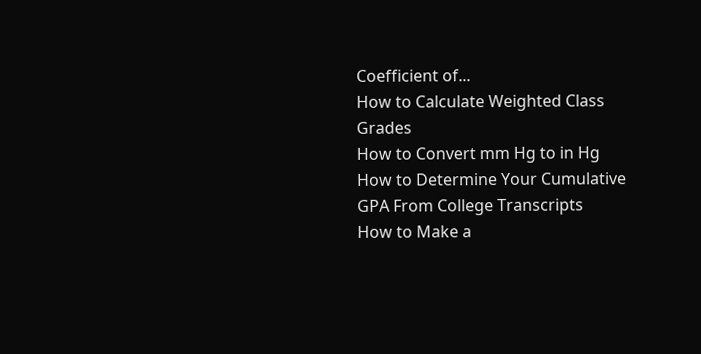Coefficient of...
How to Calculate Weighted Class Grades
How to Convert mm Hg to in Hg
How to Determine Your Cumulative GPA From College Transcripts
How to Make a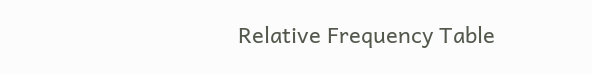Relative Frequency Table